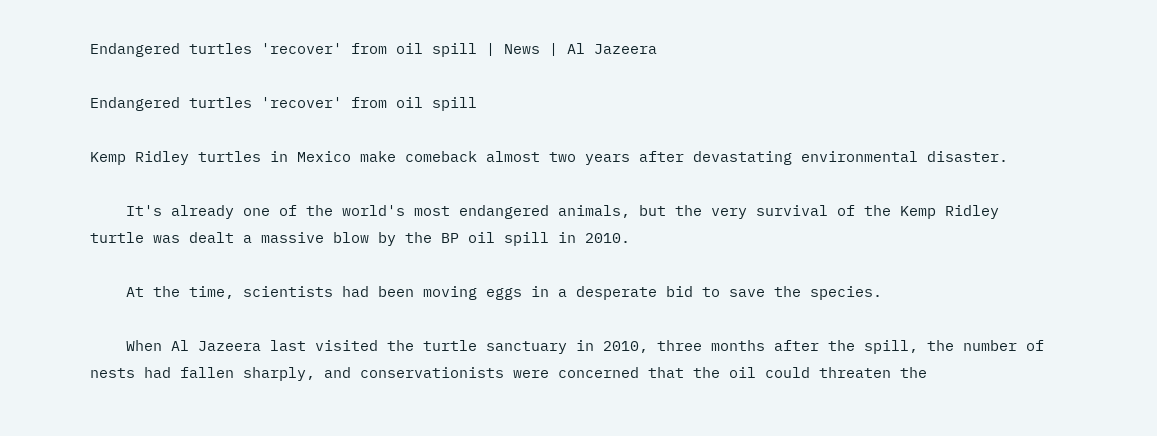Endangered turtles 'recover' from oil spill | News | Al Jazeera

Endangered turtles 'recover' from oil spill

Kemp Ridley turtles in Mexico make comeback almost two years after devastating environmental disaster.

    It's already one of the world's most endangered animals, but the very survival of the Kemp Ridley turtle was dealt a massive blow by the BP oil spill in 2010.

    At the time, scientists had been moving eggs in a desperate bid to save the species.

    When Al Jazeera last visited the turtle sanctuary in 2010, three months after the spill, the number of nests had fallen sharply, and conservationists were concerned that the oil could threaten the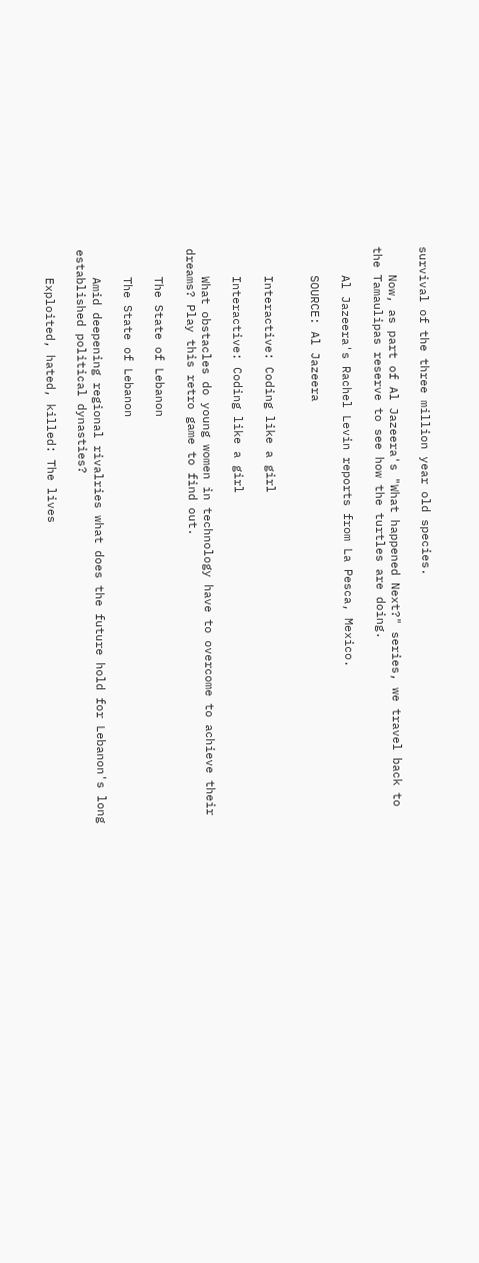survival of the three million year old species.

    Now, as part of Al Jazeera's "What happened Next?" series, we travel back to the Tamaulipas reserve to see how the turtles are doing.

    Al Jazeera's Rachel Levin reports from La Pesca, Mexico.

    SOURCE: Al Jazeera


    Interactive: Coding like a girl

    Interactive: Coding like a girl

    What obstacles do young women in technology have to overcome to achieve their dreams? Play this retro game to find out.

    The State of Lebanon

    The State of Lebanon

    Amid deepening regional rivalries what does the future hold for Lebanon's long established political dynasties?

    Exploited, hated, killed: The lives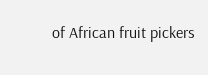of African fruit pickers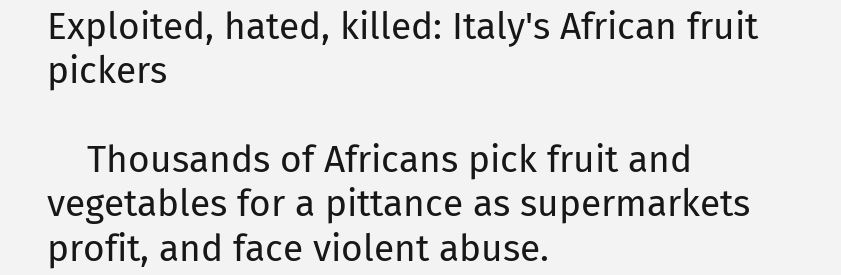Exploited, hated, killed: Italy's African fruit pickers

    Thousands of Africans pick fruit and vegetables for a pittance as supermarkets profit, and face violent abuse.